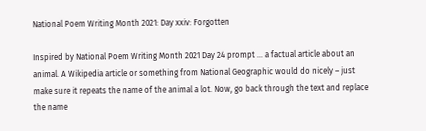National Poem Writing Month 2021: Day xxiv: Forgotten

Inspired by National Poem Writing Month 2021 Day 24 prompt … a factual article about an animal. A Wikipedia article or something from National Geographic would do nicely – just make sure it repeats the name of the animal a lot. Now, go back through the text and replace the name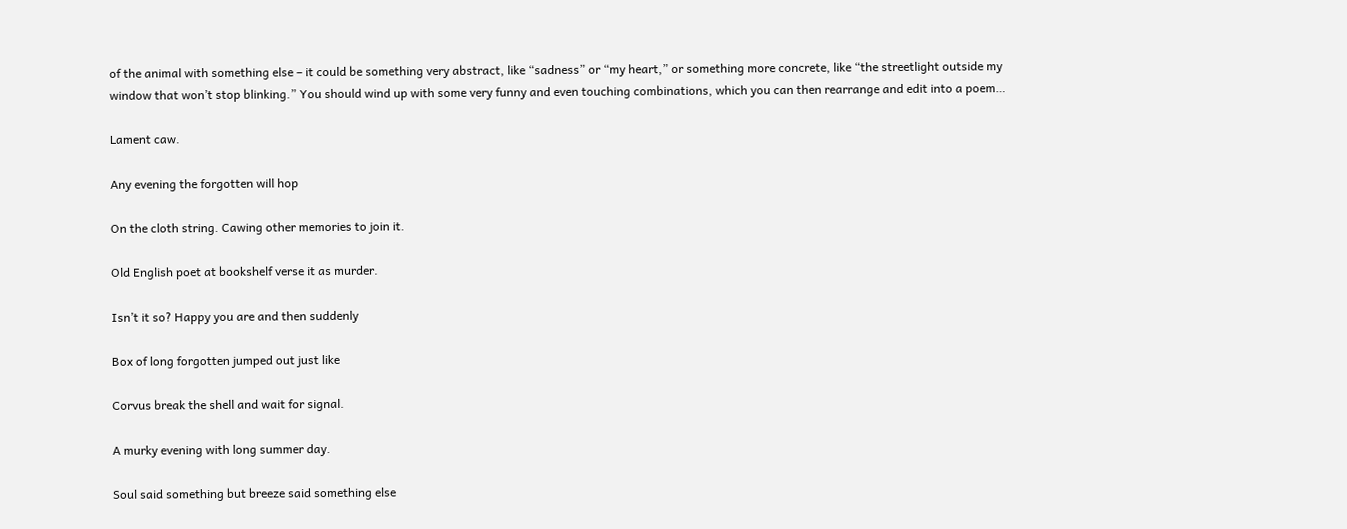of the animal with something else – it could be something very abstract, like “sadness” or “my heart,” or something more concrete, like “the streetlight outside my window that won’t stop blinking.” You should wind up with some very funny and even touching combinations, which you can then rearrange and edit into a poem…

Lament caw.

Any evening the forgotten will hop

On the cloth string. Cawing other memories to join it.

Old English poet at bookshelf verse it as murder.

Isn’t it so? Happy you are and then suddenly

Box of long forgotten jumped out just like

Corvus break the shell and wait for signal.

A murky evening with long summer day.

Soul said something but breeze said something else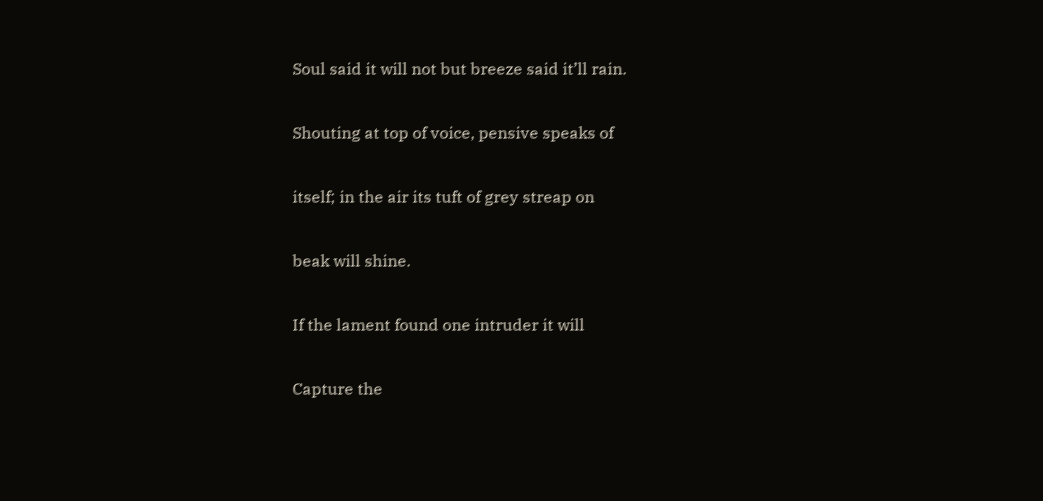Soul said it will not but breeze said it’ll rain.

Shouting at top of voice, pensive speaks of

itself; in the air its tuft of grey streap on

beak will shine.

If the lament found one intruder it will

Capture the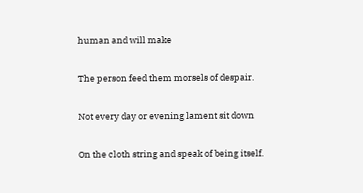human and will make

The person feed them morsels of despair.

Not every day or evening lament sit down

On the cloth string and speak of being itself.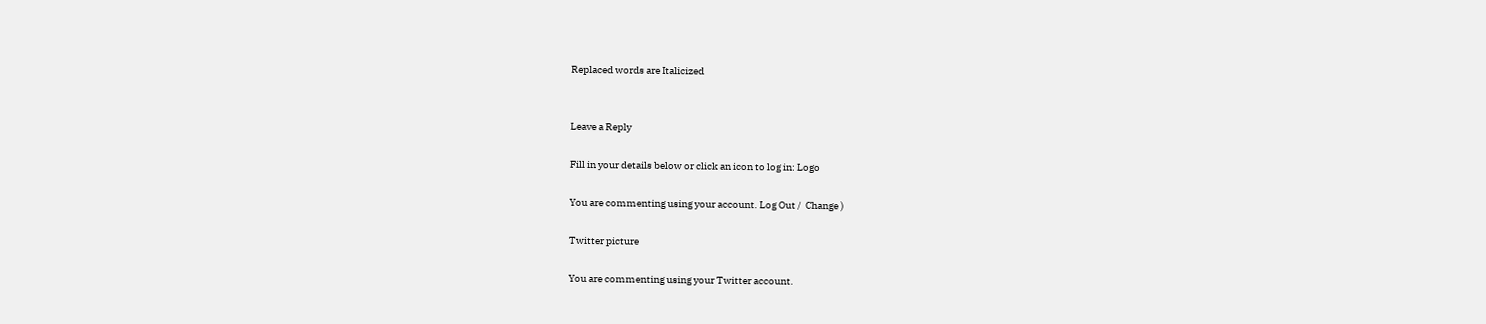Replaced words are Italicized


Leave a Reply

Fill in your details below or click an icon to log in: Logo

You are commenting using your account. Log Out /  Change )

Twitter picture

You are commenting using your Twitter account.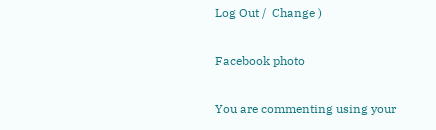Log Out /  Change )

Facebook photo

You are commenting using your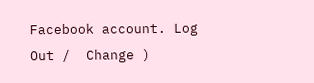Facebook account. Log Out /  Change )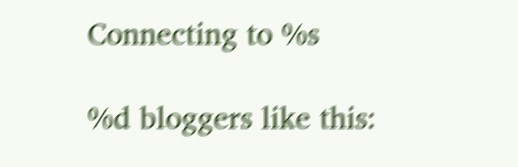Connecting to %s

%d bloggers like this: